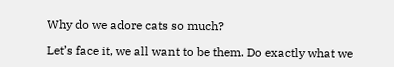Why do we adore cats so much?

Let’s face it, we all want to be them. Do exactly what we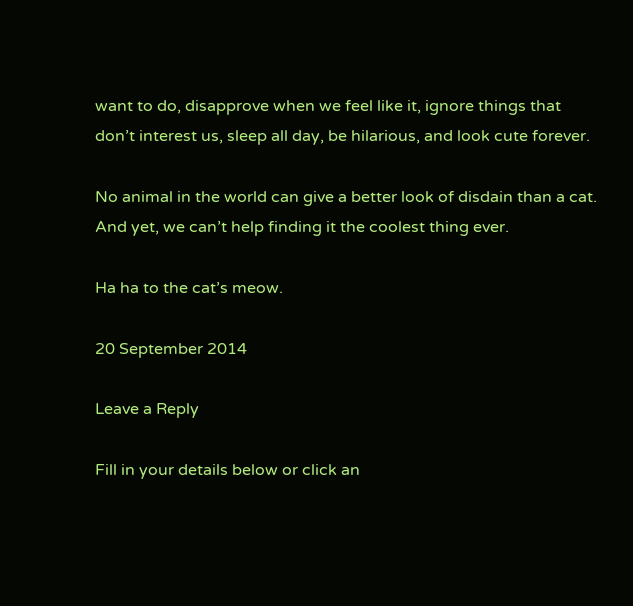want to do, disapprove when we feel like it, ignore things that don’t interest us, sleep all day, be hilarious, and look cute forever.

No animal in the world can give a better look of disdain than a cat. And yet, we can’t help finding it the coolest thing ever.

Ha ha to the cat’s meow.

20 September 2014

Leave a Reply

Fill in your details below or click an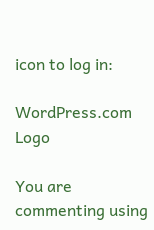icon to log in:

WordPress.com Logo

You are commenting using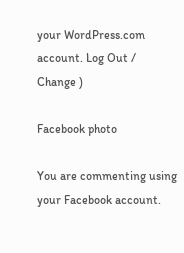your WordPress.com account. Log Out /  Change )

Facebook photo

You are commenting using your Facebook account.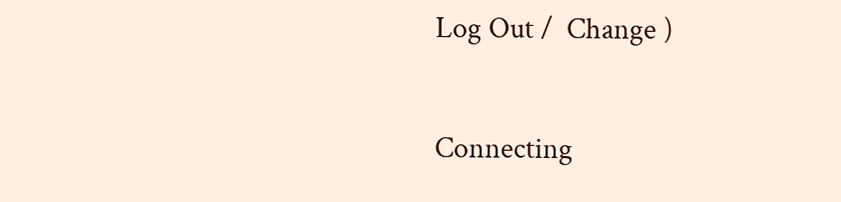Log Out /  Change )

Connecting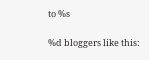to %s

%d bloggers like this: